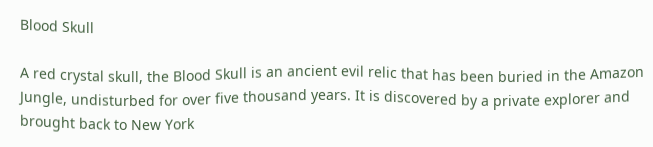Blood Skull

A red crystal skull, the Blood Skull is an ancient evil relic that has been buried in the Amazon Jungle, undisturbed for over five thousand years. It is discovered by a private explorer and brought back to New York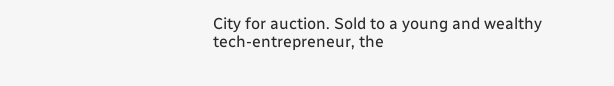City for auction. Sold to a young and wealthy tech-entrepreneur, the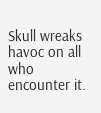Skull wreaks havoc on all who encounter it.